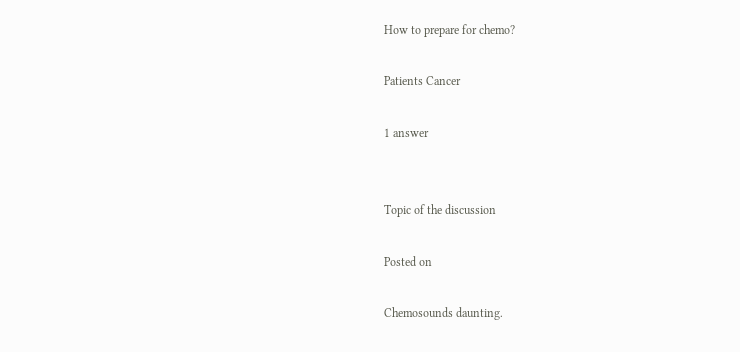How to prepare for chemo?

Patients Cancer

1 answer


Topic of the discussion

Posted on

Chemosounds daunting.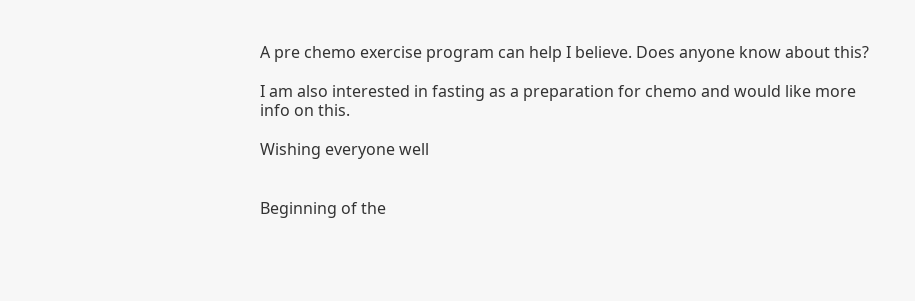A pre chemo exercise program can help I believe. Does anyone know about this?

I am also interested in fasting as a preparation for chemo and would like more info on this.

Wishing everyone well


Beginning of the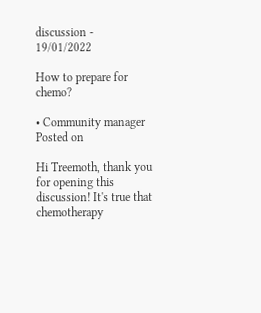discussion - 19/01/2022

How to prepare for chemo?

• Community manager
Posted on

Hi Treemoth, thank you for opening this discussion! It's true that chemotherapy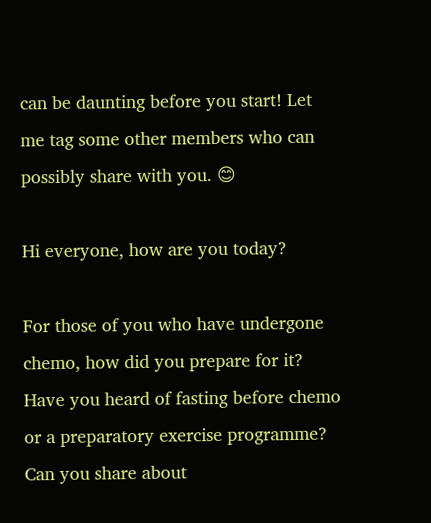can be daunting before you start! Let me tag some other members who can possibly share with you. 😊

Hi everyone, how are you today?

For those of you who have undergone chemo, how did you prepare for it? Have you heard of fasting before chemo or a preparatory exercise programme? Can you share about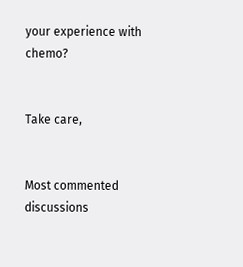your experience with chemo?


Take care,


Most commented discussions